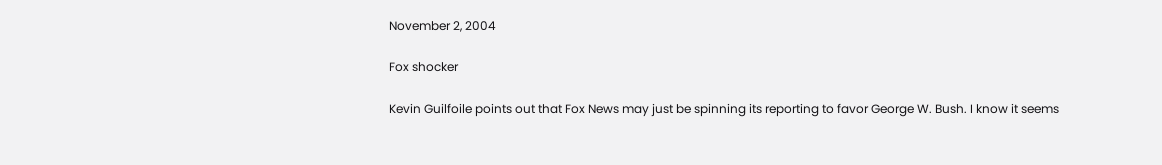November 2, 2004

Fox shocker

Kevin Guilfoile points out that Fox News may just be spinning its reporting to favor George W. Bush. I know it seems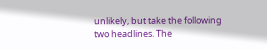unlikely, but take the following two headlines. The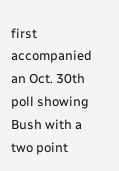first accompanied an Oct. 30th poll showing Bush with a two point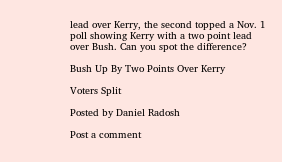lead over Kerry, the second topped a Nov. 1 poll showing Kerry with a two point lead over Bush. Can you spot the difference?

Bush Up By Two Points Over Kerry

Voters Split

Posted by Daniel Radosh

Post a comment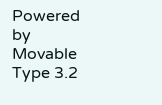Powered by
Movable Type 3.2